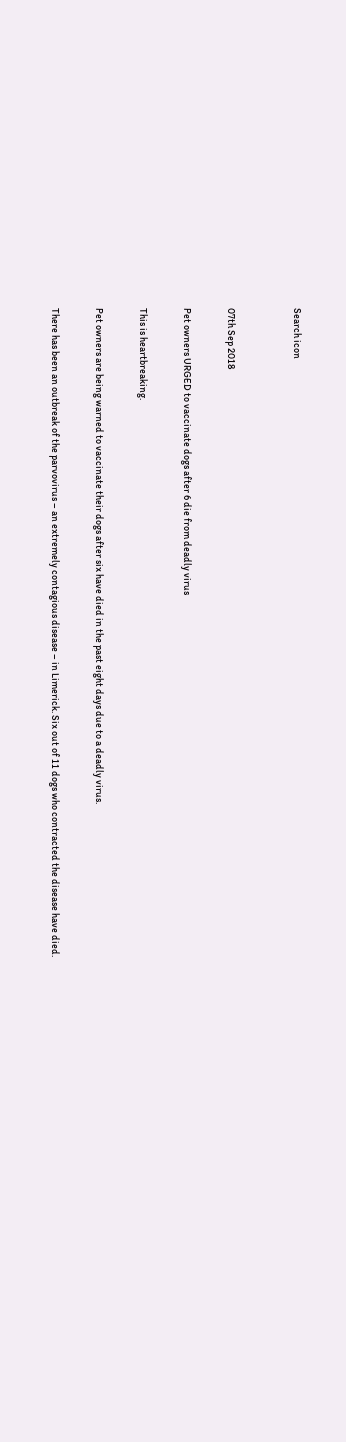Search icon


07th Sep 2018

Pet owners URGED to vaccinate dogs after 6 die from deadly virus

This is heartbreaking.

Pet owners are being warned to vaccinate their dogs after six have died in the past eight days due to a deadly virus.

There has been an outbreak of the parvovirus – an extremely contagious disease – in Limerick. Six out of 11 dogs who contracted the disease have died.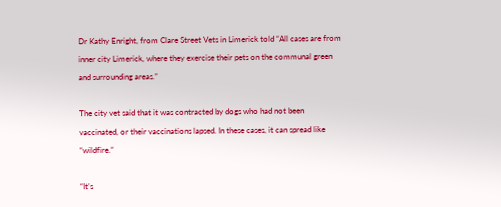Dr Kathy Enright, from Clare Street Vets in Limerick told “All cases are from inner city Limerick, where they exercise their pets on the communal green and surrounding areas.”

The city vet said that it was contracted by dogs who had not been vaccinated, or their vaccinations lapsed. In these cases, it can spread like “wildfire.”

“It’s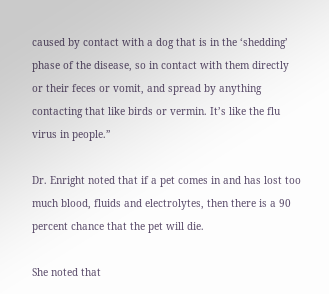caused by contact with a dog that is in the ‘shedding’ phase of the disease, so in contact with them directly or their feces or vomit, and spread by anything contacting that like birds or vermin. It’s like the flu virus in people.”

Dr. Enright noted that if a pet comes in and has lost too much blood, fluids and electrolytes, then there is a 90 percent chance that the pet will die.

She noted that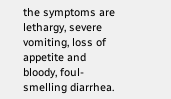the symptoms are lethargy, severe vomiting, loss of appetite and bloody, foul-smelling diarrhea.